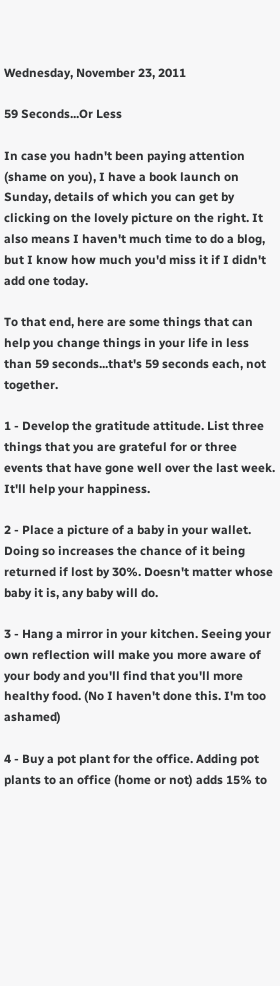Wednesday, November 23, 2011

59 Seconds...Or Less

In case you hadn't been paying attention (shame on you), I have a book launch on Sunday, details of which you can get by clicking on the lovely picture on the right. It also means I haven't much time to do a blog, but I know how much you'd miss it if I didn't add one today.

To that end, here are some things that can help you change things in your life in less than 59 seconds...that's 59 seconds each, not together.

1 - Develop the gratitude attitude. List three things that you are grateful for or three events that have gone well over the last week. It'll help your happiness.

2 - Place a picture of a baby in your wallet. Doing so increases the chance of it being returned if lost by 30%. Doesn't matter whose baby it is, any baby will do.

3 - Hang a mirror in your kitchen. Seeing your own reflection will make you more aware of your body and you'll find that you'll more healthy food. (No I haven't done this. I'm too ashamed)

4 - Buy a pot plant for the office. Adding pot plants to an office (home or not) adds 15% to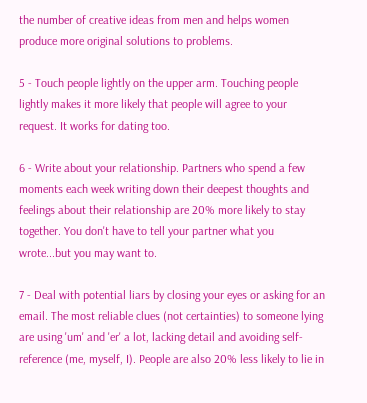the number of creative ideas from men and helps women produce more original solutions to problems.

5 - Touch people lightly on the upper arm. Touching people lightly makes it more likely that people will agree to your request. It works for dating too.

6 - Write about your relationship. Partners who spend a few moments each week writing down their deepest thoughts and feelings about their relationship are 20% more likely to stay together. You don't have to tell your partner what you wrote...but you may want to.

7 - Deal with potential liars by closing your eyes or asking for an email. The most reliable clues (not certainties) to someone lying are using 'um' and 'er' a lot, lacking detail and avoiding self-reference (me, myself, I). People are also 20% less likely to lie in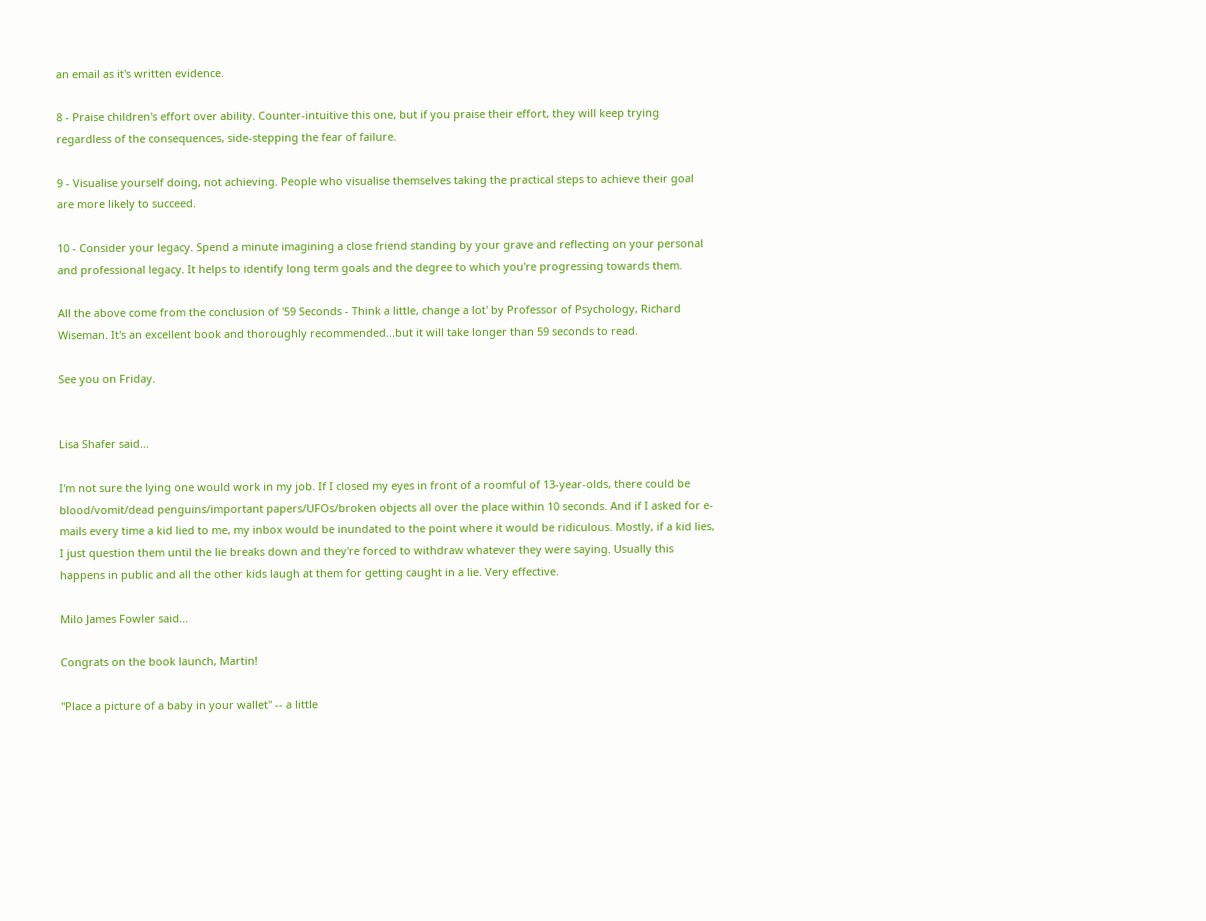an email as it's written evidence.

8 - Praise children's effort over ability. Counter-intuitive this one, but if you praise their effort, they will keep trying regardless of the consequences, side-stepping the fear of failure.

9 - Visualise yourself doing, not achieving. People who visualise themselves taking the practical steps to achieve their goal are more likely to succeed.

10 - Consider your legacy. Spend a minute imagining a close friend standing by your grave and reflecting on your personal and professional legacy. It helps to identify long term goals and the degree to which you're progressing towards them.

All the above come from the conclusion of '59 Seconds - Think a little, change a lot' by Professor of Psychology, Richard Wiseman. It's an excellent book and thoroughly recommended...but it will take longer than 59 seconds to read.

See you on Friday.


Lisa Shafer said...

I'm not sure the lying one would work in my job. If I closed my eyes in front of a roomful of 13-year-olds, there could be blood/vomit/dead penguins/important papers/UFOs/broken objects all over the place within 10 seconds. And if I asked for e-mails every time a kid lied to me, my inbox would be inundated to the point where it would be ridiculous. Mostly, if a kid lies, I just question them until the lie breaks down and they're forced to withdraw whatever they were saying. Usually this happens in public and all the other kids laugh at them for getting caught in a lie. Very effective.

Milo James Fowler said...

Congrats on the book launch, Martin!

"Place a picture of a baby in your wallet" -- a little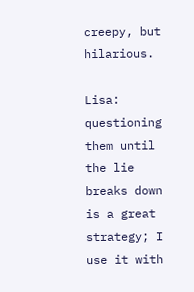creepy, but hilarious.

Lisa: questioning them until the lie breaks down is a great strategy; I use it with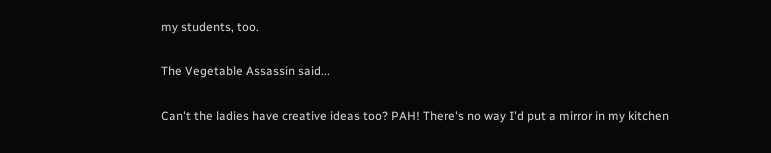my students, too.

The Vegetable Assassin said...

Can't the ladies have creative ideas too? PAH! There's no way I'd put a mirror in my kitchen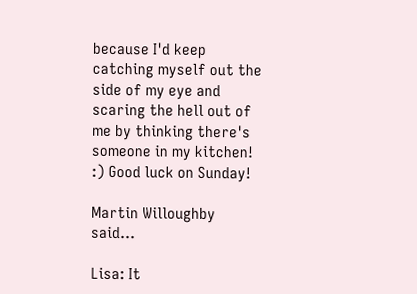because I'd keep catching myself out the side of my eye and scaring the hell out of me by thinking there's someone in my kitchen! :) Good luck on Sunday!

Martin Willoughby said...

Lisa: It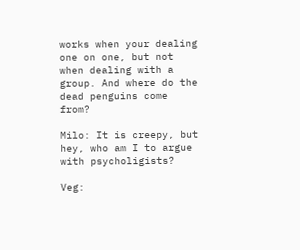works when your dealing one on one, but not when dealing with a group. And where do the dead penguins come from?

Milo: It is creepy, but hey, who am I to argue with psycholigists?

Veg: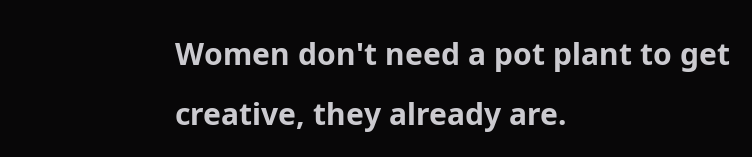Women don't need a pot plant to get creative, they already are.